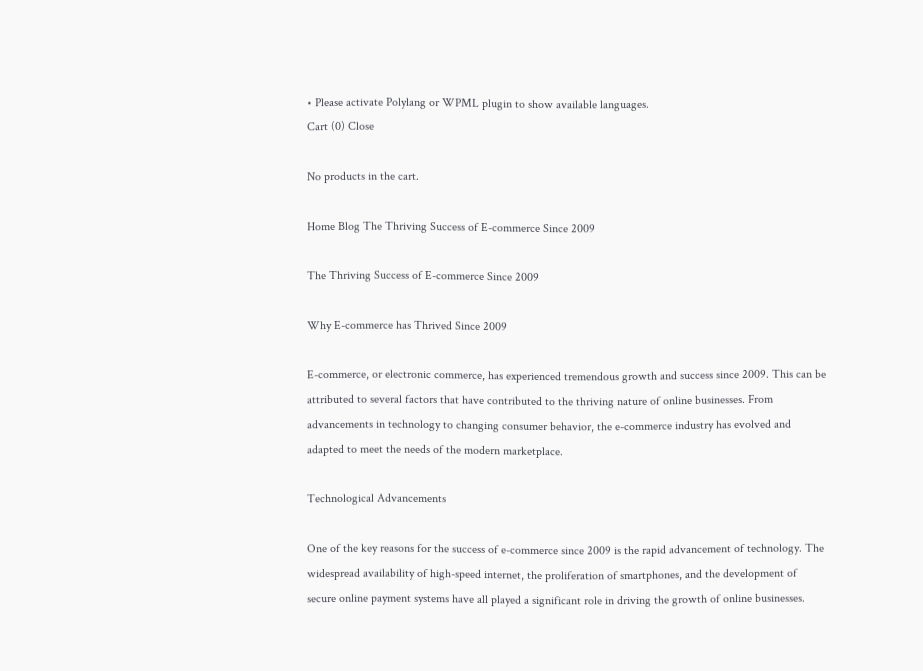• Please activate Polylang or WPML plugin to show available languages.
Cart (0) Close

No products in the cart.

Home Blog The Thriving Success of E-commerce Since 2009

The Thriving Success of E-commerce Since 2009

Why E-commerce has Thrived Since 2009

E-commerce, or electronic commerce, has experienced tremendous growth and success since 2009. This can be attributed to several factors that have contributed to the thriving nature of online businesses. From advancements in technology to changing consumer behavior, the e-commerce industry has evolved and adapted to meet the needs of the modern marketplace.

Technological Advancements

One of the key reasons for the success of e-commerce since 2009 is the rapid advancement of technology. The widespread availability of high-speed internet, the proliferation of smartphones, and the development of secure online payment systems have all played a significant role in driving the growth of online businesses.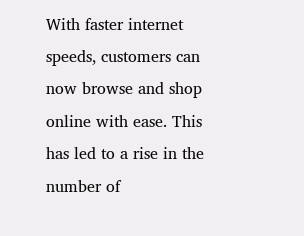With faster internet speeds, customers can now browse and shop online with ease. This has led to a rise in the number of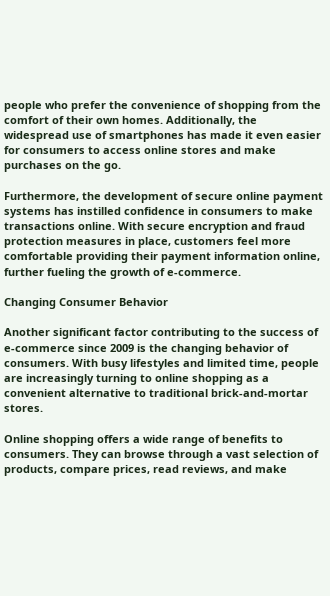people who prefer the convenience of shopping from the comfort of their own homes. Additionally, the widespread use of smartphones has made it even easier for consumers to access online stores and make purchases on the go.

Furthermore, the development of secure online payment systems has instilled confidence in consumers to make transactions online. With secure encryption and fraud protection measures in place, customers feel more comfortable providing their payment information online, further fueling the growth of e-commerce.

Changing Consumer Behavior

Another significant factor contributing to the success of e-commerce since 2009 is the changing behavior of consumers. With busy lifestyles and limited time, people are increasingly turning to online shopping as a convenient alternative to traditional brick-and-mortar stores.

Online shopping offers a wide range of benefits to consumers. They can browse through a vast selection of products, compare prices, read reviews, and make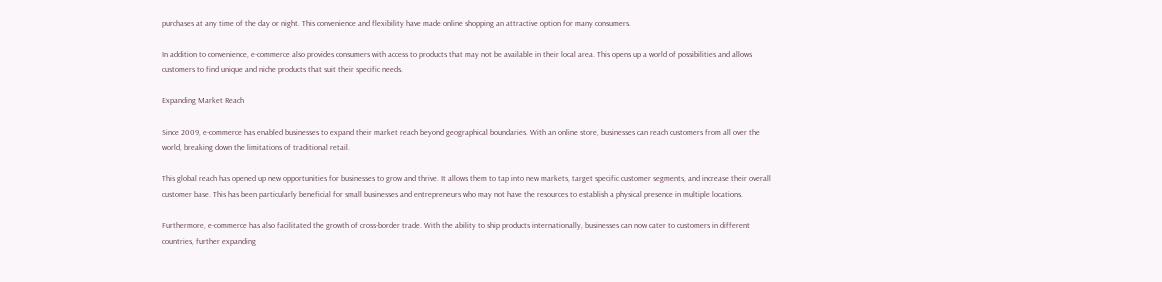purchases at any time of the day or night. This convenience and flexibility have made online shopping an attractive option for many consumers.

In addition to convenience, e-commerce also provides consumers with access to products that may not be available in their local area. This opens up a world of possibilities and allows customers to find unique and niche products that suit their specific needs.

Expanding Market Reach

Since 2009, e-commerce has enabled businesses to expand their market reach beyond geographical boundaries. With an online store, businesses can reach customers from all over the world, breaking down the limitations of traditional retail.

This global reach has opened up new opportunities for businesses to grow and thrive. It allows them to tap into new markets, target specific customer segments, and increase their overall customer base. This has been particularly beneficial for small businesses and entrepreneurs who may not have the resources to establish a physical presence in multiple locations.

Furthermore, e-commerce has also facilitated the growth of cross-border trade. With the ability to ship products internationally, businesses can now cater to customers in different countries, further expanding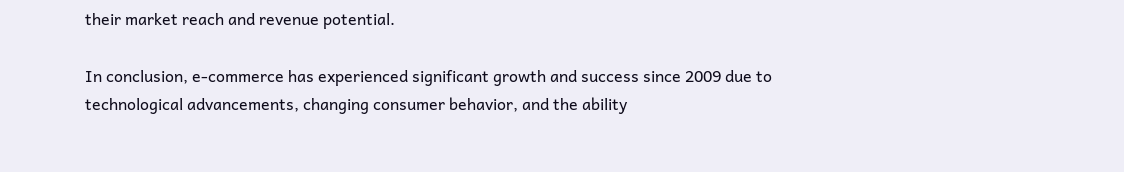their market reach and revenue potential.

In conclusion, e-commerce has experienced significant growth and success since 2009 due to technological advancements, changing consumer behavior, and the ability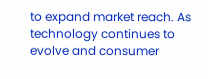to expand market reach. As technology continues to evolve and consumer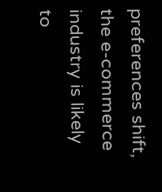preferences shift, the e-commerce industry is likely to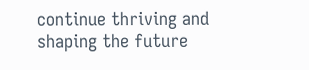continue thriving and shaping the future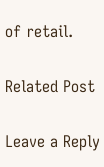of retail.

Related Post

Leave a Reply